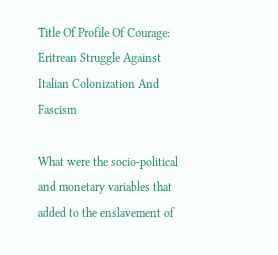Title Of Profile Of Courage: Eritrean Struggle Against Italian Colonization And Fascism

What were the socio-political and monetary variables that added to the enslavement of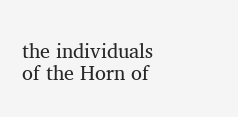the individuals of the Horn of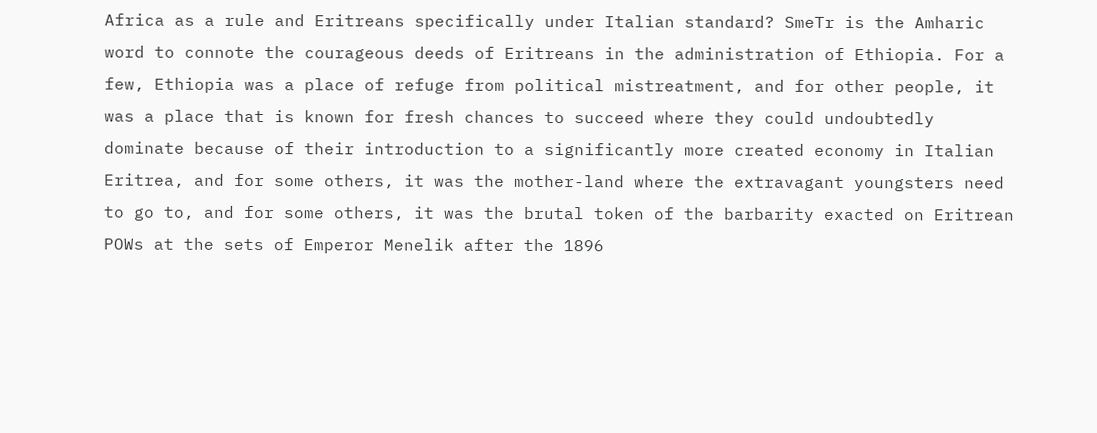Africa as a rule and Eritreans specifically under Italian standard? SmeTr is the Amharic word to connote the courageous deeds of Eritreans in the administration of Ethiopia. For a few, Ethiopia was a place of refuge from political mistreatment, and for other people, it was a place that is known for fresh chances to succeed where they could undoubtedly dominate because of their introduction to a significantly more created economy in Italian Eritrea, and for some others, it was the mother-land where the extravagant youngsters need to go to, and for some others, it was the brutal token of the barbarity exacted on Eritrean POWs at the sets of Emperor Menelik after the 1896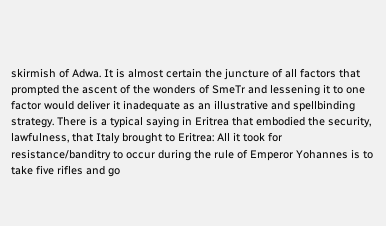skirmish of Adwa. It is almost certain the juncture of all factors that prompted the ascent of the wonders of SmeTr and lessening it to one factor would deliver it inadequate as an illustrative and spellbinding strategy. There is a typical saying in Eritrea that embodied the security, lawfulness, that Italy brought to Eritrea: All it took for resistance/banditry to occur during the rule of Emperor Yohannes is to take five rifles and go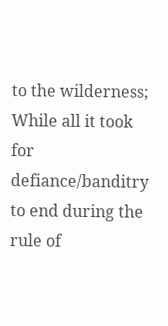to the wilderness; While all it took for defiance/banditry to end during the rule of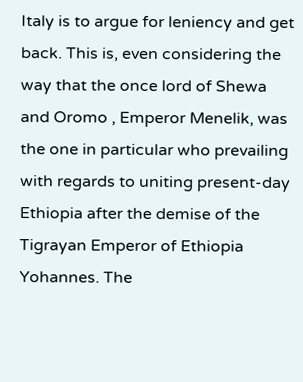Italy is to argue for leniency and get back. This is, even considering the way that the once lord of Shewa and Oromo , Emperor Menelik, was the one in particular who prevailing with regards to uniting present-day Ethiopia after the demise of the Tigrayan Emperor of Ethiopia Yohannes. The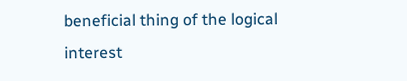beneficial thing of the logical interest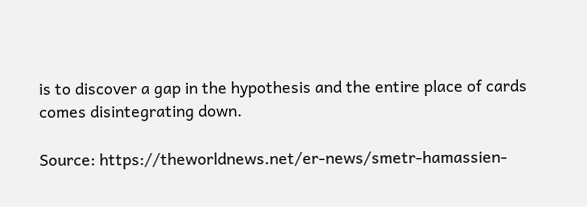is to discover a gap in the hypothesis and the entire place of cards comes disintegrating down.

Source: https://theworldnews.net/er-news/smetr-hamassien-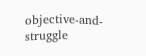objective-and-struggle